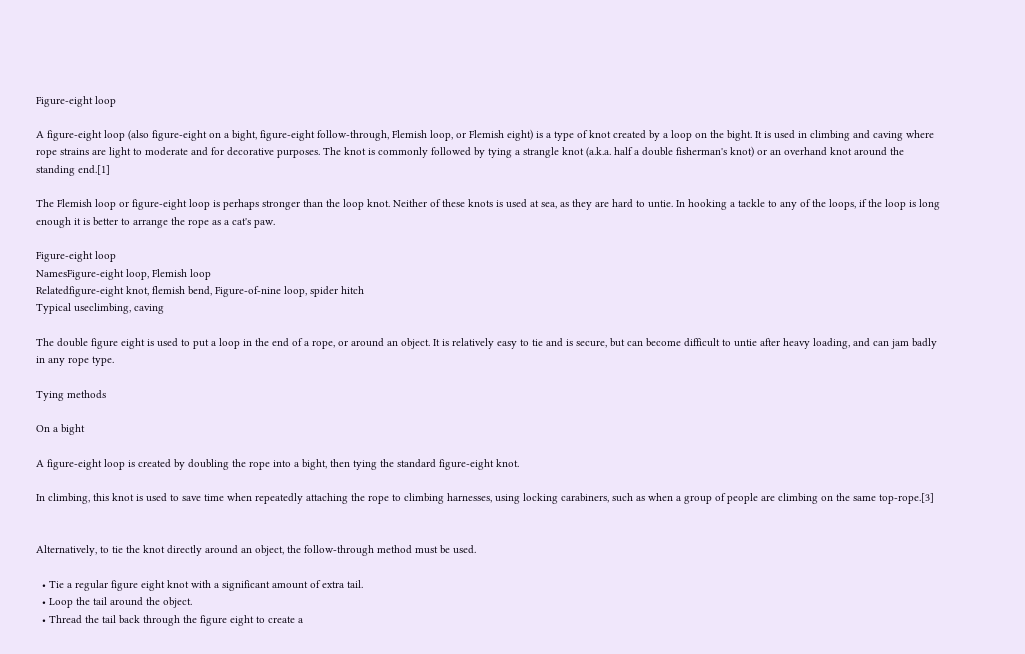Figure-eight loop

A figure-eight loop (also figure-eight on a bight, figure-eight follow-through, Flemish loop, or Flemish eight) is a type of knot created by a loop on the bight. It is used in climbing and caving where rope strains are light to moderate and for decorative purposes. The knot is commonly followed by tying a strangle knot (a.k.a. half a double fisherman's knot) or an overhand knot around the standing end.[1]

The Flemish loop or figure-eight loop is perhaps stronger than the loop knot. Neither of these knots is used at sea, as they are hard to untie. In hooking a tackle to any of the loops, if the loop is long enough it is better to arrange the rope as a cat's paw.

Figure-eight loop
NamesFigure-eight loop, Flemish loop
Relatedfigure-eight knot, flemish bend, Figure-of-nine loop, spider hitch
Typical useclimbing, caving

The double figure eight is used to put a loop in the end of a rope, or around an object. It is relatively easy to tie and is secure, but can become difficult to untie after heavy loading, and can jam badly in any rope type.

Tying methods

On a bight

A figure-eight loop is created by doubling the rope into a bight, then tying the standard figure-eight knot.

In climbing, this knot is used to save time when repeatedly attaching the rope to climbing harnesses, using locking carabiners, such as when a group of people are climbing on the same top-rope.[3]


Alternatively, to tie the knot directly around an object, the follow-through method must be used.

  • Tie a regular figure eight knot with a significant amount of extra tail.
  • Loop the tail around the object.
  • Thread the tail back through the figure eight to create a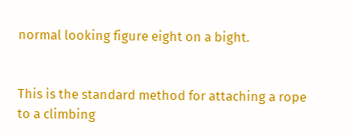normal looking figure eight on a bight.


This is the standard method for attaching a rope to a climbing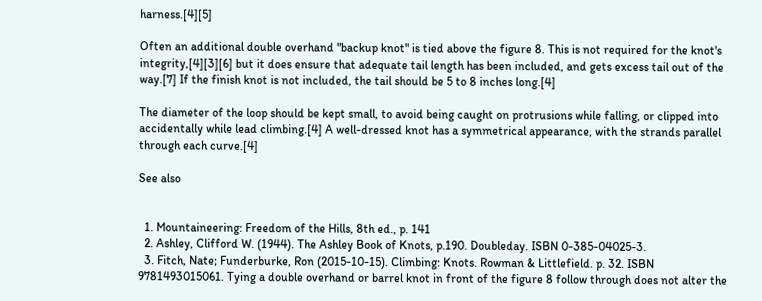harness.[4][5]

Often an additional double overhand "backup knot" is tied above the figure 8. This is not required for the knot's integrity,[4][3][6] but it does ensure that adequate tail length has been included, and gets excess tail out of the way.[7] If the finish knot is not included, the tail should be 5 to 8 inches long.[4]

The diameter of the loop should be kept small, to avoid being caught on protrusions while falling, or clipped into accidentally while lead climbing.[4] A well-dressed knot has a symmetrical appearance, with the strands parallel through each curve.[4]

See also


  1. Mountaineering: Freedom of the Hills, 8th ed., p. 141
  2. Ashley, Clifford W. (1944). The Ashley Book of Knots, p.190. Doubleday. ISBN 0-385-04025-3.
  3. Fitch, Nate; Funderburke, Ron (2015-10-15). Climbing: Knots. Rowman & Littlefield. p. 32. ISBN 9781493015061. Tying a double overhand or barrel knot in front of the figure 8 follow through does not alter the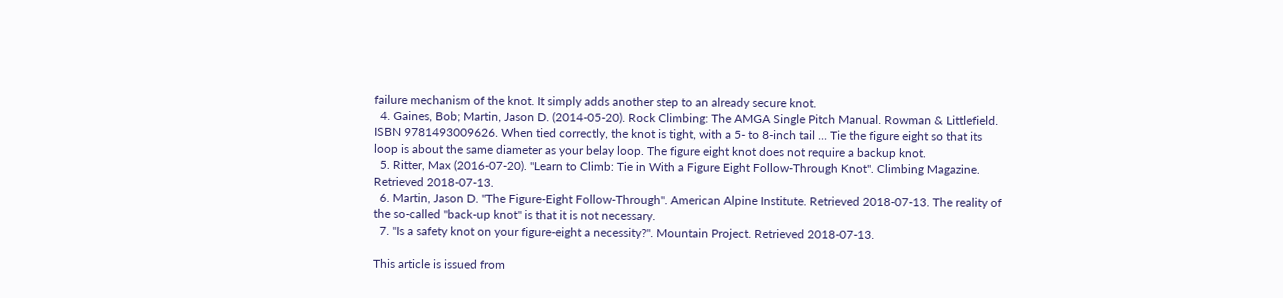failure mechanism of the knot. It simply adds another step to an already secure knot.
  4. Gaines, Bob; Martin, Jason D. (2014-05-20). Rock Climbing: The AMGA Single Pitch Manual. Rowman & Littlefield. ISBN 9781493009626. When tied correctly, the knot is tight, with a 5- to 8-inch tail ... Tie the figure eight so that its loop is about the same diameter as your belay loop. The figure eight knot does not require a backup knot.
  5. Ritter, Max (2016-07-20). "Learn to Climb: Tie in With a Figure Eight Follow-Through Knot". Climbing Magazine. Retrieved 2018-07-13.
  6. Martin, Jason D. "The Figure-Eight Follow-Through". American Alpine Institute. Retrieved 2018-07-13. The reality of the so-called "back-up knot" is that it is not necessary.
  7. "Is a safety knot on your figure-eight a necessity?". Mountain Project. Retrieved 2018-07-13.

This article is issued from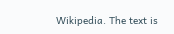Wikipedia. The text is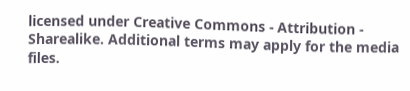licensed under Creative Commons - Attribution - Sharealike. Additional terms may apply for the media files.